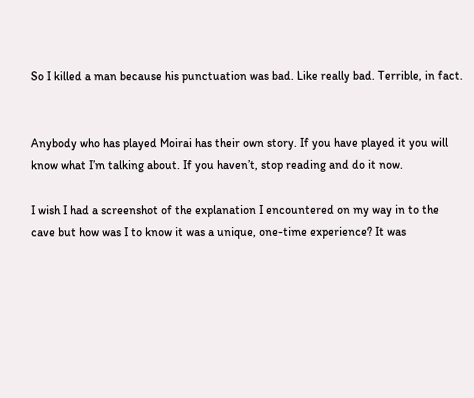So I killed a man because his punctuation was bad. Like really bad. Terrible, in fact.


Anybody who has played Moirai has their own story. If you have played it you will know what I’m talking about. If you haven’t, stop reading and do it now.

I wish I had a screenshot of the explanation I encountered on my way in to the cave but how was I to know it was a unique, one-time experience? It was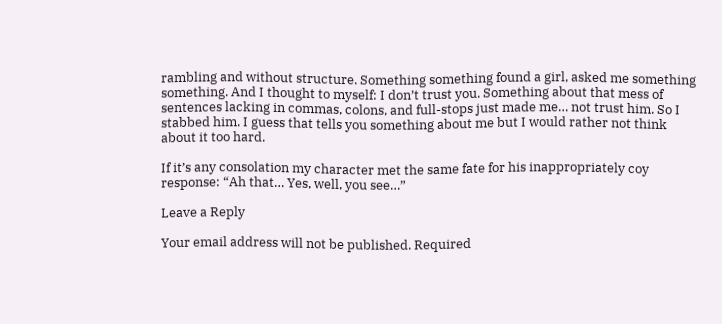rambling and without structure. Something something found a girl, asked me something something. And I thought to myself: I don’t trust you. Something about that mess of sentences lacking in commas, colons, and full-stops just made me… not trust him. So I stabbed him. I guess that tells you something about me but I would rather not think about it too hard.

If it’s any consolation my character met the same fate for his inappropriately coy response: “Ah that… Yes, well, you see…”

Leave a Reply

Your email address will not be published. Required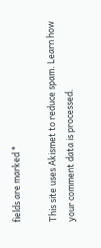fields are marked *

This site uses Akismet to reduce spam. Learn how your comment data is processed.